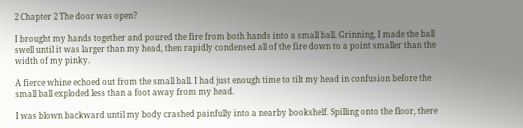2 Chapter 2 The door was open?

I brought my hands together and poured the fire from both hands into a small ball. Grinning, I made the ball swell until it was larger than my head, then rapidly condensed all of the fire down to a point smaller than the width of my pinky.

A fierce whine echoed out from the small ball. I had just enough time to tilt my head in confusion before the small ball exploded less than a foot away from my head.

I was blown backward until my body crashed painfully into a nearby bookshelf. Spilling onto the floor, there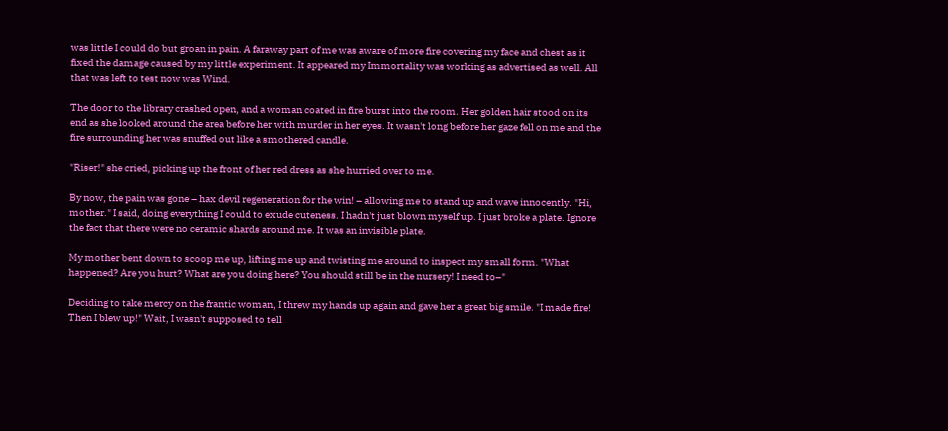was little I could do but groan in pain. A faraway part of me was aware of more fire covering my face and chest as it fixed the damage caused by my little experiment. It appeared my Immortality was working as advertised as well. All that was left to test now was Wind.

The door to the library crashed open, and a woman coated in fire burst into the room. Her golden hair stood on its end as she looked around the area before her with murder in her eyes. It wasn't long before her gaze fell on me and the fire surrounding her was snuffed out like a smothered candle.

"Riser!" she cried, picking up the front of her red dress as she hurried over to me.

By now, the pain was gone – hax devil regeneration for the win! – allowing me to stand up and wave innocently. "Hi, mother." I said, doing everything I could to exude cuteness. I hadn't just blown myself up. I just broke a plate. Ignore the fact that there were no ceramic shards around me. It was an invisible plate.

My mother bent down to scoop me up, lifting me up and twisting me around to inspect my small form. "What happened? Are you hurt? What are you doing here? You should still be in the nursery! I need to–"

Deciding to take mercy on the frantic woman, I threw my hands up again and gave her a great big smile. "I made fire! Then I blew up!" Wait, I wasn't supposed to tell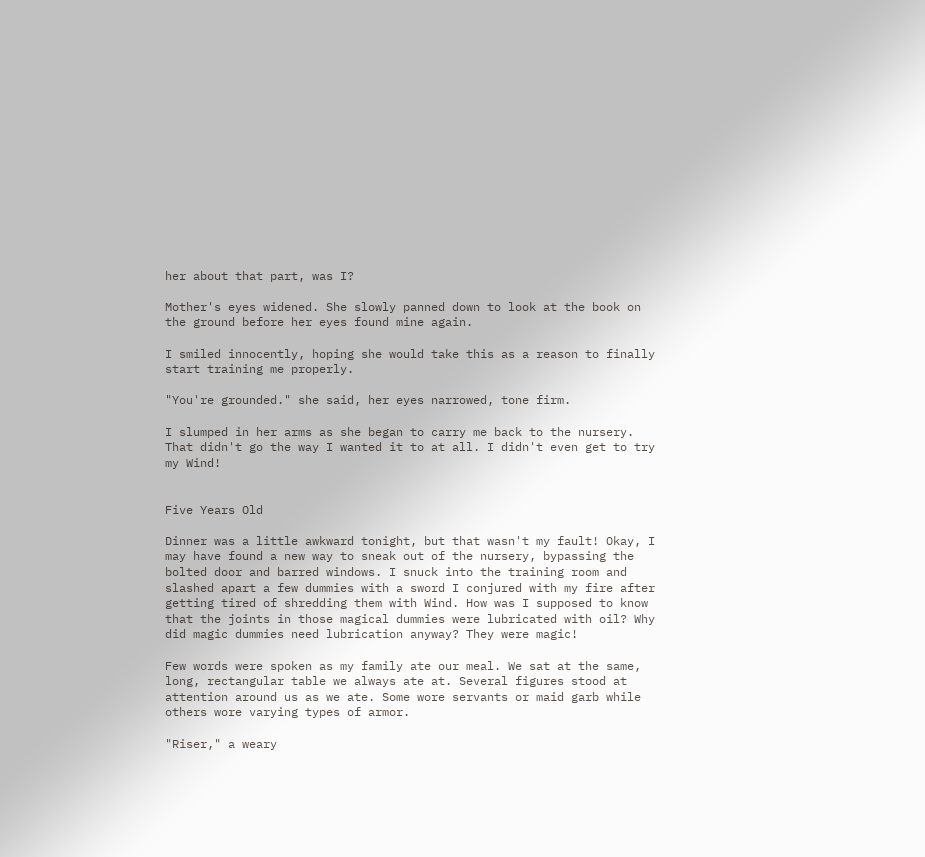her about that part, was I?

Mother's eyes widened. She slowly panned down to look at the book on the ground before her eyes found mine again.

I smiled innocently, hoping she would take this as a reason to finally start training me properly.

"You're grounded." she said, her eyes narrowed, tone firm.

I slumped in her arms as she began to carry me back to the nursery. That didn't go the way I wanted it to at all. I didn't even get to try my Wind!


Five Years Old

Dinner was a little awkward tonight, but that wasn't my fault! Okay, I may have found a new way to sneak out of the nursery, bypassing the bolted door and barred windows. I snuck into the training room and slashed apart a few dummies with a sword I conjured with my fire after getting tired of shredding them with Wind. How was I supposed to know that the joints in those magical dummies were lubricated with oil? Why did magic dummies need lubrication anyway? They were magic!

Few words were spoken as my family ate our meal. We sat at the same, long, rectangular table we always ate at. Several figures stood at attention around us as we ate. Some wore servants or maid garb while others wore varying types of armor.

"Riser," a weary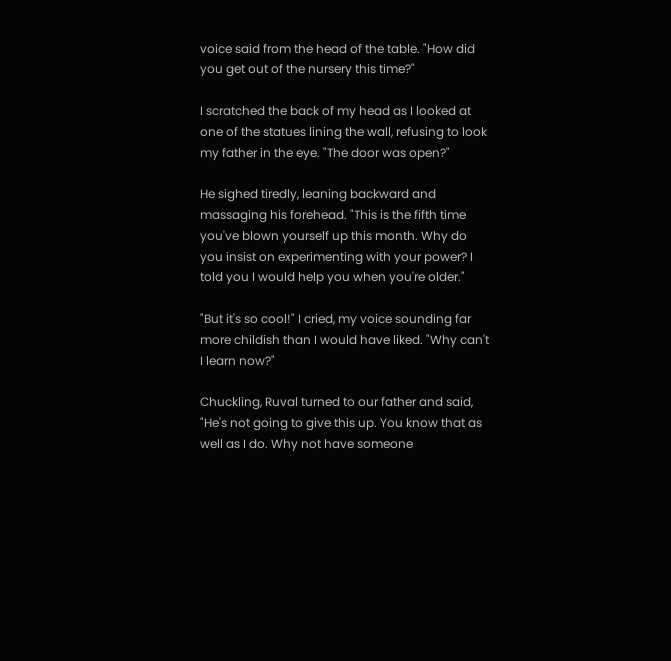voice said from the head of the table. "How did you get out of the nursery this time?"

I scratched the back of my head as I looked at one of the statues lining the wall, refusing to look my father in the eye. "The door was open?"

He sighed tiredly, leaning backward and massaging his forehead. "This is the fifth time you've blown yourself up this month. Why do you insist on experimenting with your power? I told you I would help you when you're older."

"But it's so cool!" I cried, my voice sounding far more childish than I would have liked. "Why can't I learn now?"

Chuckling, Ruval turned to our father and said, "He's not going to give this up. You know that as well as I do. Why not have someone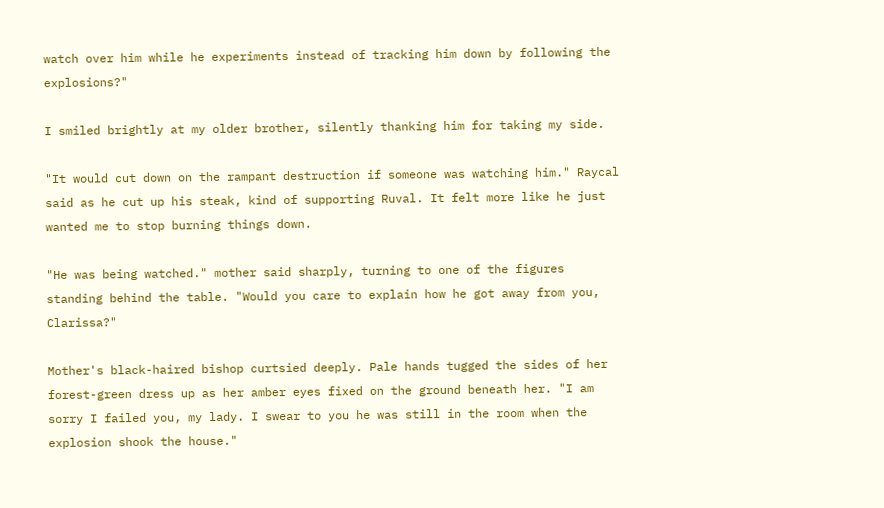watch over him while he experiments instead of tracking him down by following the explosions?"

I smiled brightly at my older brother, silently thanking him for taking my side.

"It would cut down on the rampant destruction if someone was watching him." Raycal said as he cut up his steak, kind of supporting Ruval. It felt more like he just wanted me to stop burning things down.

"He was being watched." mother said sharply, turning to one of the figures standing behind the table. "Would you care to explain how he got away from you, Clarissa?"

Mother's black-haired bishop curtsied deeply. Pale hands tugged the sides of her forest-green dress up as her amber eyes fixed on the ground beneath her. "I am sorry I failed you, my lady. I swear to you he was still in the room when the explosion shook the house."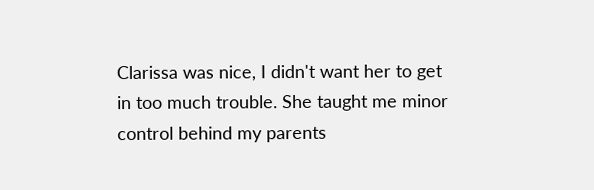Clarissa was nice, I didn't want her to get in too much trouble. She taught me minor control behind my parents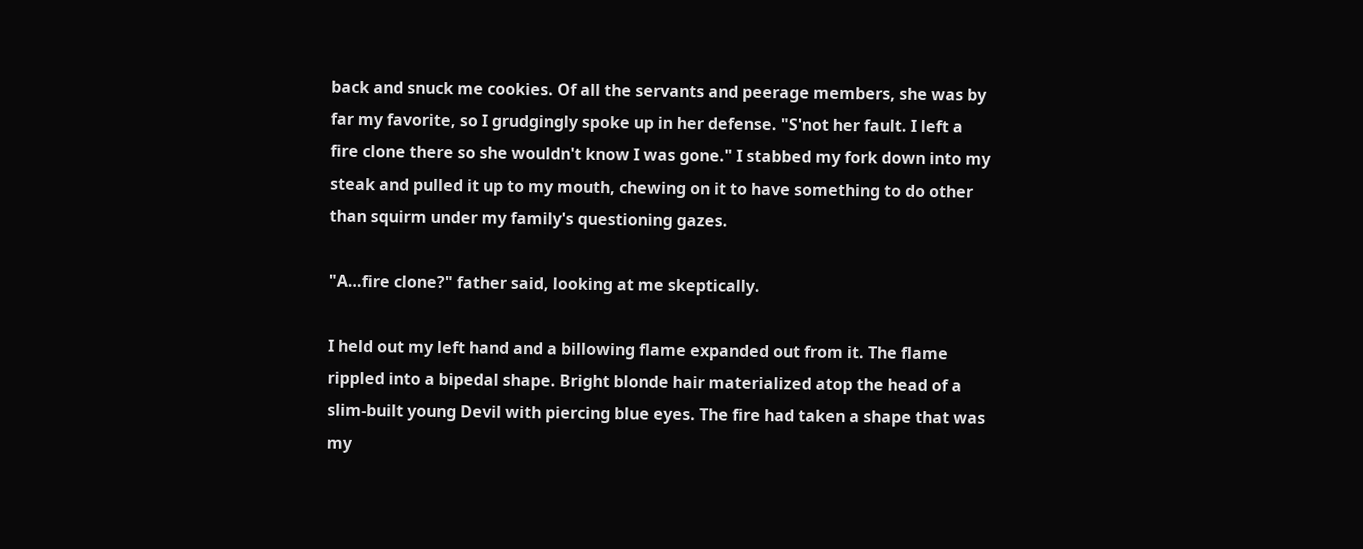back and snuck me cookies. Of all the servants and peerage members, she was by far my favorite, so I grudgingly spoke up in her defense. "S'not her fault. I left a fire clone there so she wouldn't know I was gone." I stabbed my fork down into my steak and pulled it up to my mouth, chewing on it to have something to do other than squirm under my family's questioning gazes.

"A…fire clone?" father said, looking at me skeptically.

I held out my left hand and a billowing flame expanded out from it. The flame rippled into a bipedal shape. Bright blonde hair materialized atop the head of a slim-built young Devil with piercing blue eyes. The fire had taken a shape that was my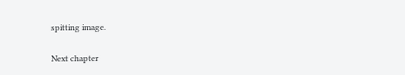spitting image.

Next chapter